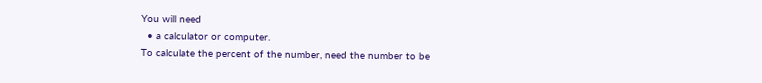You will need
  • a calculator or computer.
To calculate the percent of the number, need the number to be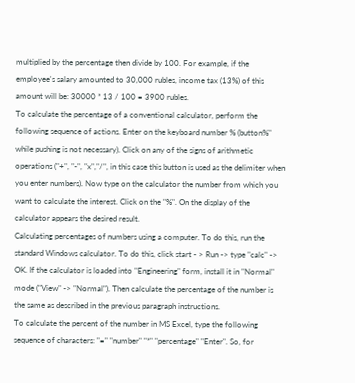multiplied by the percentage then divide by 100. For example, if the employee's salary amounted to 30,000 rubles, income tax (13%) of this amount will be: 30000 * 13 / 100 = 3900 rubles.
To calculate the percentage of a conventional calculator, perform the following sequence of actions. Enter on the keyboard number % (button%" while pushing is not necessary). Click on any of the signs of arithmetic operations ("+", "-", "x","/", in this case this button is used as the delimiter when you enter numbers). Now type on the calculator the number from which you want to calculate the interest. Click on the "%". On the display of the calculator appears the desired result.
Calculating percentages of numbers using a computer. To do this, run the standard Windows calculator. To do this, click start - > Run -> type "calc" -> OK. If the calculator is loaded into "Engineering" form, install it in "Normal" mode ("View" -> "Normal"). Then calculate the percentage of the number is the same as described in the previous paragraph instructions.
To calculate the percent of the number in MS Excel, type the following sequence of characters: "=" "number" "*" "percentage" "Enter". So, for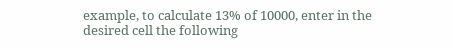example, to calculate 13% of 10000, enter in the desired cell the following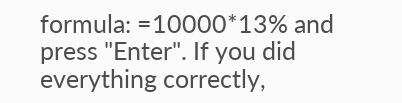formula: =10000*13% and press "Enter". If you did everything correctly,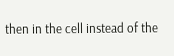then in the cell instead of the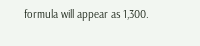formula will appear as 1,300.